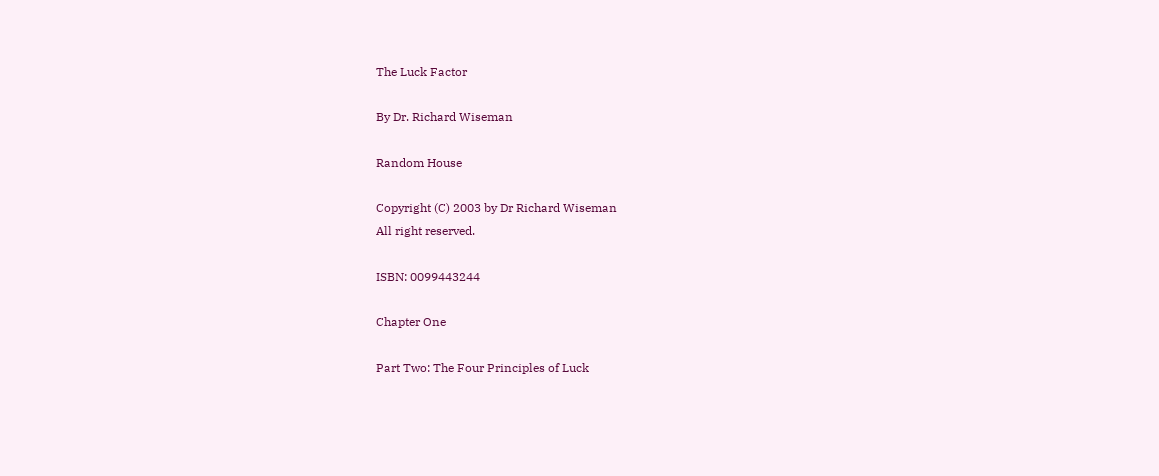The Luck Factor

By Dr. Richard Wiseman

Random House

Copyright (C) 2003 by Dr Richard Wiseman
All right reserved.

ISBN: 0099443244

Chapter One

Part Two: The Four Principles of Luck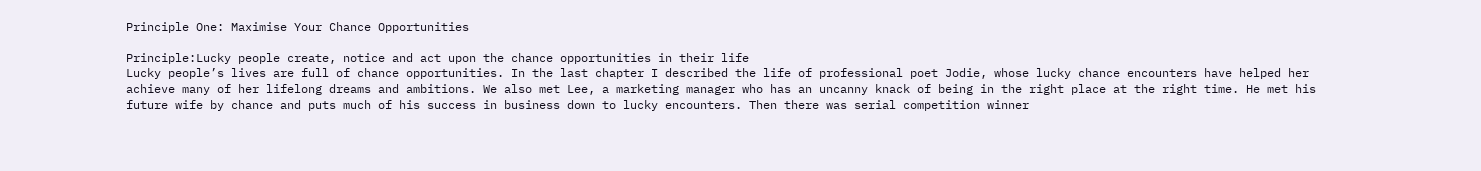Principle One: Maximise Your Chance Opportunities

Principle:Lucky people create, notice and act upon the chance opportunities in their life
Lucky people’s lives are full of chance opportunities. In the last chapter I described the life of professional poet Jodie, whose lucky chance encounters have helped her achieve many of her lifelong dreams and ambitions. We also met Lee, a marketing manager who has an uncanny knack of being in the right place at the right time. He met his future wife by chance and puts much of his success in business down to lucky encounters. Then there was serial competition winner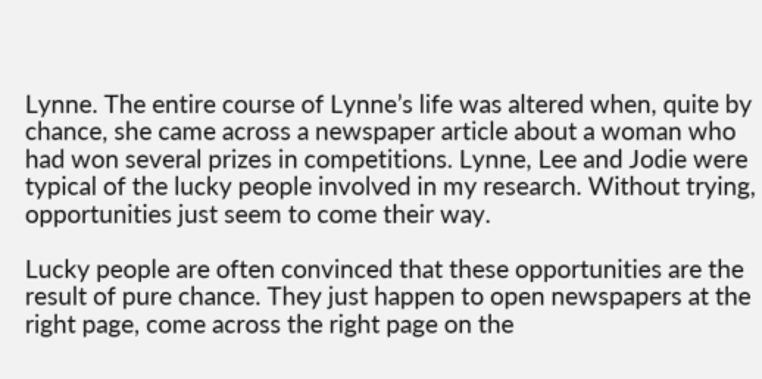Lynne. The entire course of Lynne’s life was altered when, quite by chance, she came across a newspaper article about a woman who had won several prizes in competitions. Lynne, Lee and Jodie were typical of the lucky people involved in my research. Without trying, opportunities just seem to come their way.

Lucky people are often convinced that these opportunities are the result of pure chance. They just happen to open newspapers at the right page, come across the right page on the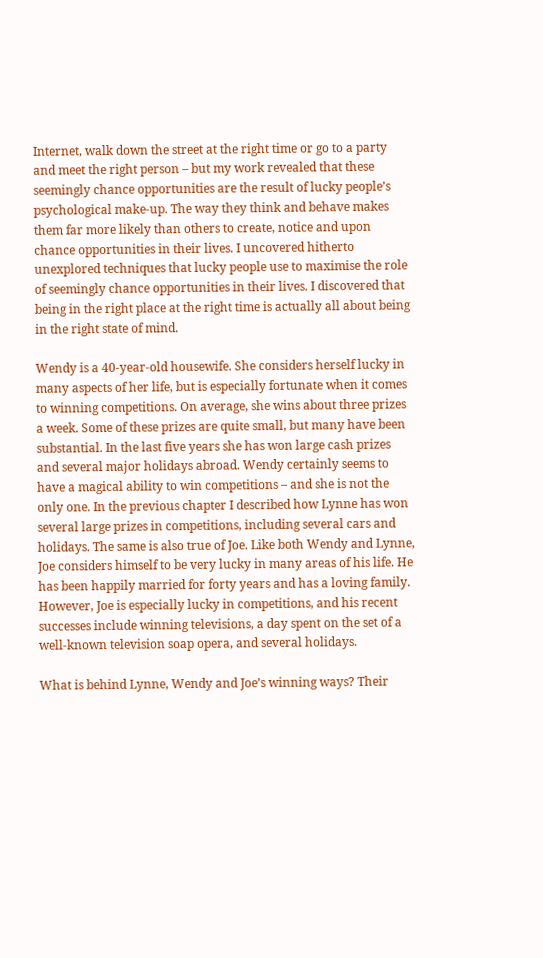Internet, walk down the street at the right time or go to a party and meet the right person – but my work revealed that these seemingly chance opportunities are the result of lucky people’s psychological make-up. The way they think and behave makes them far more likely than others to create, notice and upon chance opportunities in their lives. I uncovered hitherto unexplored techniques that lucky people use to maximise the role of seemingly chance opportunities in their lives. I discovered that being in the right place at the right time is actually all about being in the right state of mind.

Wendy is a 40-year-old housewife. She considers herself lucky in many aspects of her life, but is especially fortunate when it comes to winning competitions. On average, she wins about three prizes a week. Some of these prizes are quite small, but many have been substantial. In the last five years she has won large cash prizes and several major holidays abroad. Wendy certainly seems to have a magical ability to win competitions – and she is not the only one. In the previous chapter I described how Lynne has won several large prizes in competitions, including several cars and holidays. The same is also true of Joe. Like both Wendy and Lynne, Joe considers himself to be very lucky in many areas of his life. He has been happily married for forty years and has a loving family. However, Joe is especially lucky in competitions, and his recent successes include winning televisions, a day spent on the set of a well-known television soap opera, and several holidays.

What is behind Lynne, Wendy and Joe’s winning ways? Their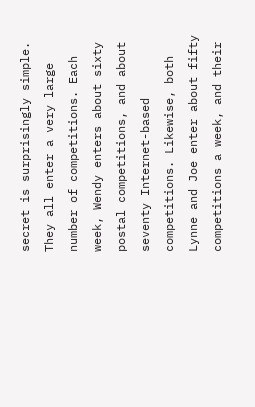secret is surprisingly simple. They all enter a very large number of competitions. Each week, Wendy enters about sixty postal competitions, and about seventy Internet-based competitions. Likewise, both Lynne and Joe enter about fifty competitions a week, and their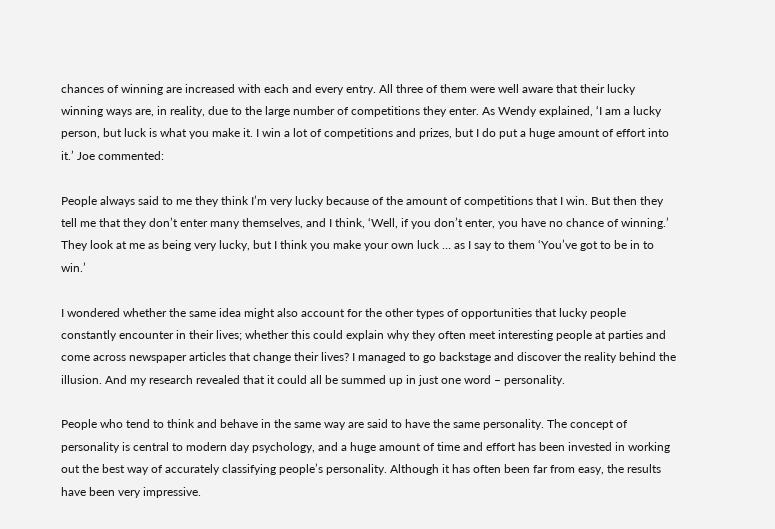chances of winning are increased with each and every entry. All three of them were well aware that their lucky winning ways are, in reality, due to the large number of competitions they enter. As Wendy explained, ‘I am a lucky person, but luck is what you make it. I win a lot of competitions and prizes, but I do put a huge amount of effort into it.’ Joe commented:

People always said to me they think I’m very lucky because of the amount of competitions that I win. But then they tell me that they don’t enter many themselves, and I think, ‘Well, if you don’t enter, you have no chance of winning.’ They look at me as being very lucky, but I think you make your own luck … as I say to them ‘You’ve got to be in to win.’

I wondered whether the same idea might also account for the other types of opportunities that lucky people constantly encounter in their lives; whether this could explain why they often meet interesting people at parties and come across newspaper articles that change their lives? I managed to go backstage and discover the reality behind the illusion. And my research revealed that it could all be summed up in just one word – personality.

People who tend to think and behave in the same way are said to have the same personality. The concept of personality is central to modern day psychology, and a huge amount of time and effort has been invested in working out the best way of accurately classifying people’s personality. Although it has often been far from easy, the results have been very impressive.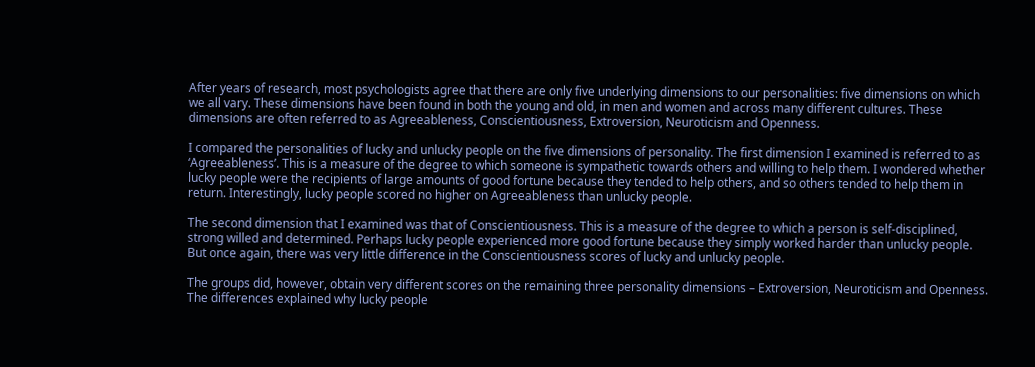After years of research, most psychologists agree that there are only five underlying dimensions to our personalities: five dimensions on which we all vary. These dimensions have been found in both the young and old, in men and women and across many different cultures. These dimensions are often referred to as Agreeableness, Conscientiousness, Extroversion, Neuroticism and Openness.

I compared the personalities of lucky and unlucky people on the five dimensions of personality. The first dimension I examined is referred to as ‘Agreeableness’. This is a measure of the degree to which someone is sympathetic towards others and willing to help them. I wondered whether lucky people were the recipients of large amounts of good fortune because they tended to help others, and so others tended to help them in return. Interestingly, lucky people scored no higher on Agreeableness than unlucky people.

The second dimension that I examined was that of Conscientiousness. This is a measure of the degree to which a person is self-disciplined, strong willed and determined. Perhaps lucky people experienced more good fortune because they simply worked harder than unlucky people. But once again, there was very little difference in the Conscientiousness scores of lucky and unlucky people.

The groups did, however, obtain very different scores on the remaining three personality dimensions – Extroversion, Neuroticism and Openness. The differences explained why lucky people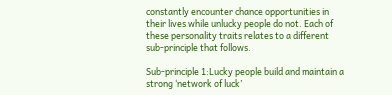constantly encounter chance opportunities in their lives while unlucky people do not. Each of these personality traits relates to a different sub-principle that follows.

Sub-principle 1:Lucky people build and maintain a strong ‘network of luck’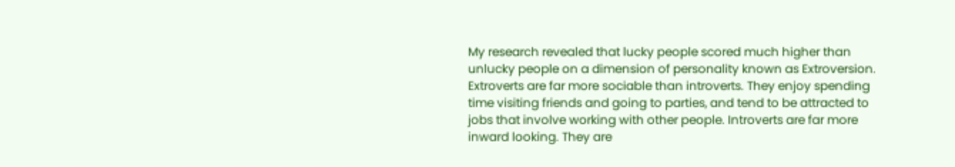My research revealed that lucky people scored much higher than unlucky people on a dimension of personality known as Extroversion. Extroverts are far more sociable than introverts. They enjoy spending time visiting friends and going to parties, and tend to be attracted to jobs that involve working with other people. Introverts are far more inward looking. They are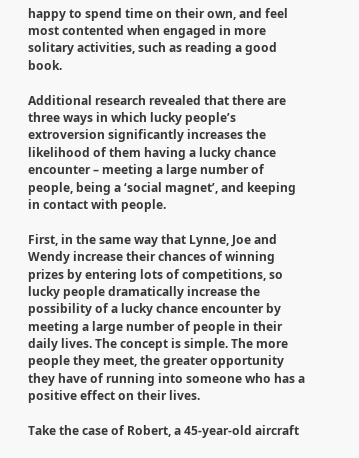happy to spend time on their own, and feel most contented when engaged in more solitary activities, such as reading a good book.

Additional research revealed that there are three ways in which lucky people’s extroversion significantly increases the likelihood of them having a lucky chance encounter – meeting a large number of people, being a ‘social magnet’, and keeping in contact with people.

First, in the same way that Lynne, Joe and Wendy increase their chances of winning prizes by entering lots of competitions, so lucky people dramatically increase the possibility of a lucky chance encounter by meeting a large number of people in their daily lives. The concept is simple. The more people they meet, the greater opportunity they have of running into someone who has a positive effect on their lives.

Take the case of Robert, a 45-year-old aircraft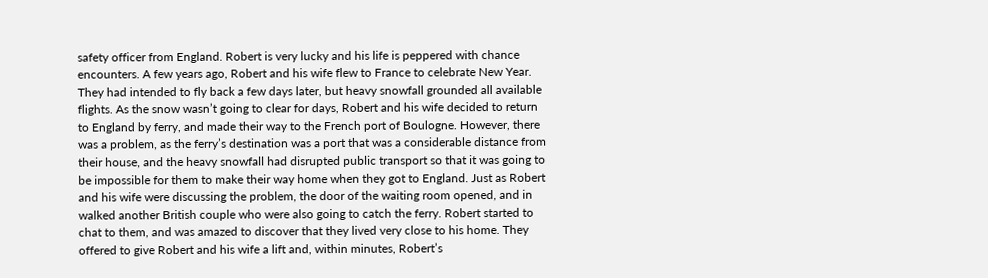safety officer from England. Robert is very lucky and his life is peppered with chance encounters. A few years ago, Robert and his wife flew to France to celebrate New Year. They had intended to fly back a few days later, but heavy snowfall grounded all available flights. As the snow wasn’t going to clear for days, Robert and his wife decided to return to England by ferry, and made their way to the French port of Boulogne. However, there was a problem, as the ferry’s destination was a port that was a considerable distance from their house, and the heavy snowfall had disrupted public transport so that it was going to be impossible for them to make their way home when they got to England. Just as Robert and his wife were discussing the problem, the door of the waiting room opened, and in walked another British couple who were also going to catch the ferry. Robert started to chat to them, and was amazed to discover that they lived very close to his home. They offered to give Robert and his wife a lift and, within minutes, Robert’s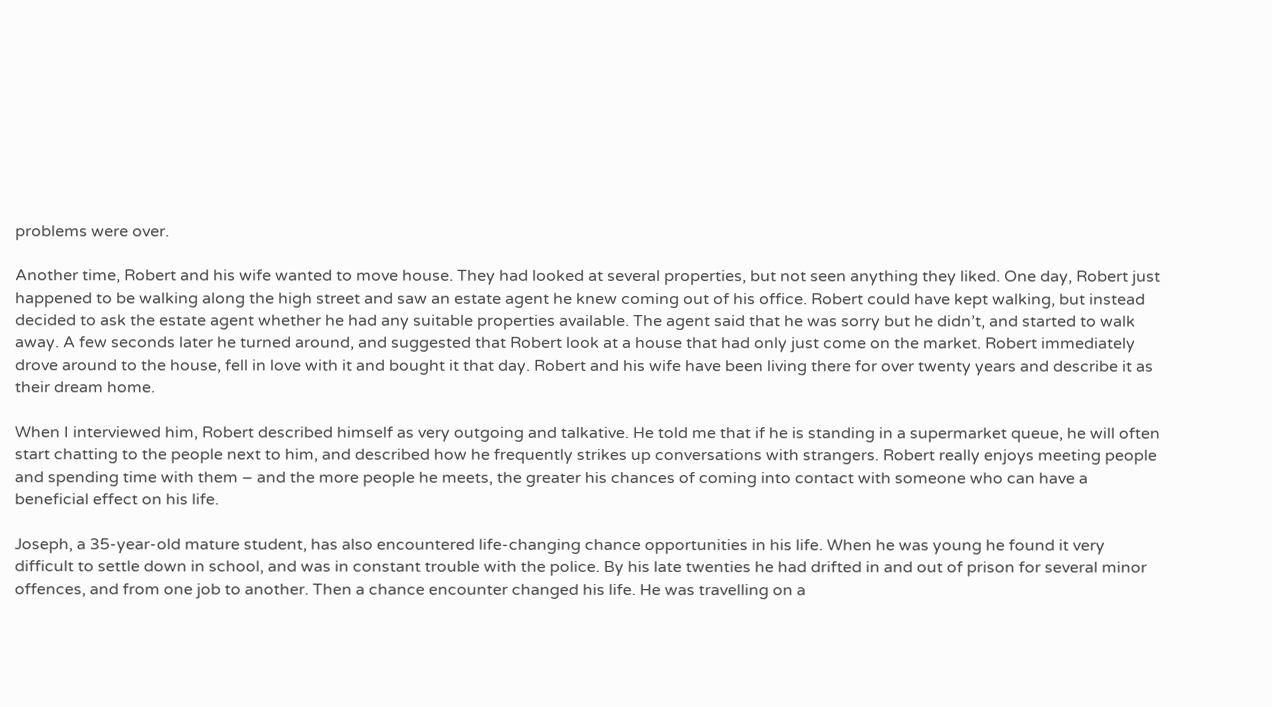problems were over.

Another time, Robert and his wife wanted to move house. They had looked at several properties, but not seen anything they liked. One day, Robert just happened to be walking along the high street and saw an estate agent he knew coming out of his office. Robert could have kept walking, but instead decided to ask the estate agent whether he had any suitable properties available. The agent said that he was sorry but he didn’t, and started to walk away. A few seconds later he turned around, and suggested that Robert look at a house that had only just come on the market. Robert immediately drove around to the house, fell in love with it and bought it that day. Robert and his wife have been living there for over twenty years and describe it as their dream home.

When I interviewed him, Robert described himself as very outgoing and talkative. He told me that if he is standing in a supermarket queue, he will often start chatting to the people next to him, and described how he frequently strikes up conversations with strangers. Robert really enjoys meeting people and spending time with them – and the more people he meets, the greater his chances of coming into contact with someone who can have a beneficial effect on his life.

Joseph, a 35-year-old mature student, has also encountered life-changing chance opportunities in his life. When he was young he found it very difficult to settle down in school, and was in constant trouble with the police. By his late twenties he had drifted in and out of prison for several minor offences, and from one job to another. Then a chance encounter changed his life. He was travelling on a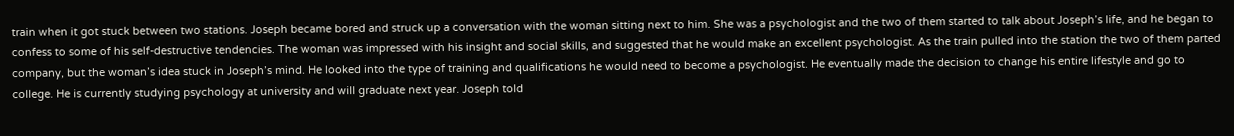train when it got stuck between two stations. Joseph became bored and struck up a conversation with the woman sitting next to him. She was a psychologist and the two of them started to talk about Joseph’s life, and he began to confess to some of his self-destructive tendencies. The woman was impressed with his insight and social skills, and suggested that he would make an excellent psychologist. As the train pulled into the station the two of them parted company, but the woman’s idea stuck in Joseph’s mind. He looked into the type of training and qualifications he would need to become a psychologist. He eventually made the decision to change his entire lifestyle and go to college. He is currently studying psychology at university and will graduate next year. Joseph told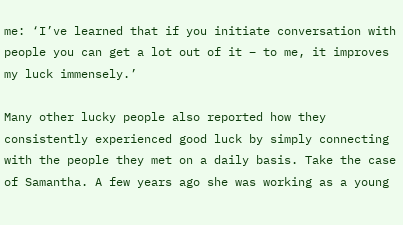me: ‘I’ve learned that if you initiate conversation with people you can get a lot out of it – to me, it improves my luck immensely.’

Many other lucky people also reported how they consistently experienced good luck by simply connecting with the people they met on a daily basis. Take the case of Samantha. A few years ago she was working as a young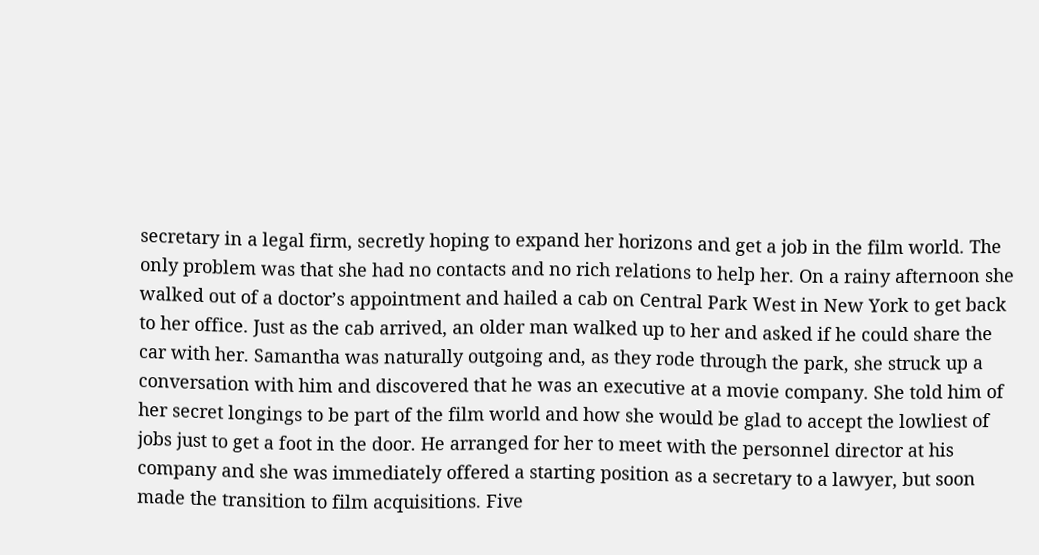secretary in a legal firm, secretly hoping to expand her horizons and get a job in the film world. The only problem was that she had no contacts and no rich relations to help her. On a rainy afternoon she walked out of a doctor’s appointment and hailed a cab on Central Park West in New York to get back to her office. Just as the cab arrived, an older man walked up to her and asked if he could share the car with her. Samantha was naturally outgoing and, as they rode through the park, she struck up a conversation with him and discovered that he was an executive at a movie company. She told him of her secret longings to be part of the film world and how she would be glad to accept the lowliest of jobs just to get a foot in the door. He arranged for her to meet with the personnel director at his company and she was immediately offered a starting position as a secretary to a lawyer, but soon made the transition to film acquisitions. Five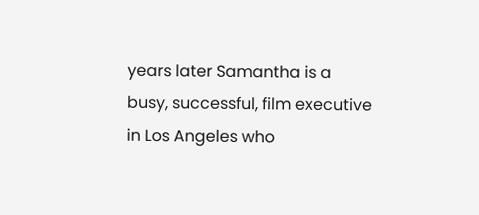years later Samantha is a busy, successful, film executive in Los Angeles who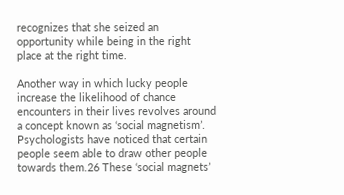recognizes that she seized an opportunity while being in the right place at the right time.

Another way in which lucky people increase the likelihood of chance encounters in their lives revolves around a concept known as ‘social magnetism’. Psychologists have noticed that certain people seem able to draw other people towards them.26 These ‘social magnets’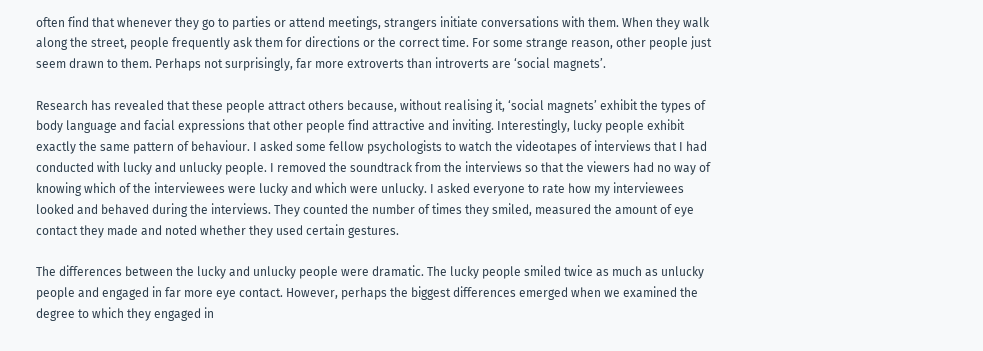often find that whenever they go to parties or attend meetings, strangers initiate conversations with them. When they walk along the street, people frequently ask them for directions or the correct time. For some strange reason, other people just seem drawn to them. Perhaps not surprisingly, far more extroverts than introverts are ‘social magnets’.

Research has revealed that these people attract others because, without realising it, ‘social magnets’ exhibit the types of body language and facial expressions that other people find attractive and inviting. Interestingly, lucky people exhibit exactly the same pattern of behaviour. I asked some fellow psychologists to watch the videotapes of interviews that I had conducted with lucky and unlucky people. I removed the soundtrack from the interviews so that the viewers had no way of knowing which of the interviewees were lucky and which were unlucky. I asked everyone to rate how my interviewees looked and behaved during the interviews. They counted the number of times they smiled, measured the amount of eye contact they made and noted whether they used certain gestures.

The differences between the lucky and unlucky people were dramatic. The lucky people smiled twice as much as unlucky people and engaged in far more eye contact. However, perhaps the biggest differences emerged when we examined the degree to which they engaged in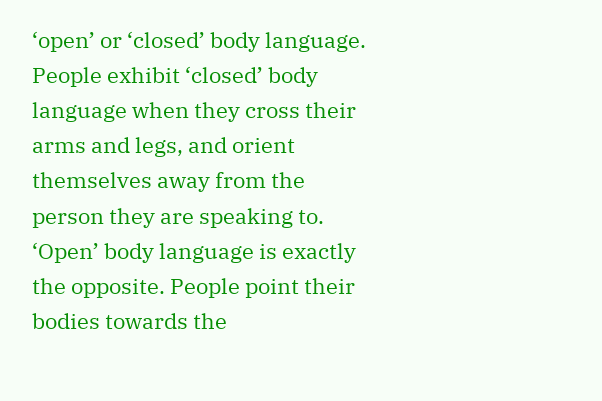‘open’ or ‘closed’ body language. People exhibit ‘closed’ body language when they cross their arms and legs, and orient themselves away from the person they are speaking to. ‘Open’ body language is exactly the opposite. People point their bodies towards the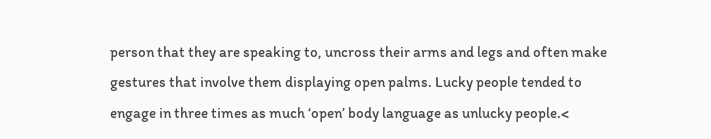person that they are speaking to, uncross their arms and legs and often make gestures that involve them displaying open palms. Lucky people tended to engage in three times as much ‘open’ body language as unlucky people.<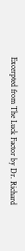Excerpted from The Luck Factor by Dr. Richard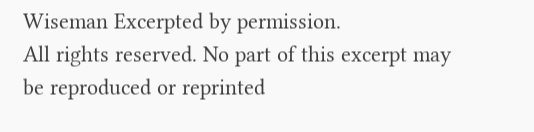Wiseman Excerpted by permission.
All rights reserved. No part of this excerpt may be reproduced or reprinted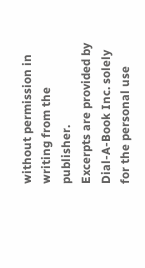without permission in writing from the publisher.
Excerpts are provided by Dial-A-Book Inc. solely for the personal use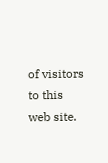of visitors to this web site.